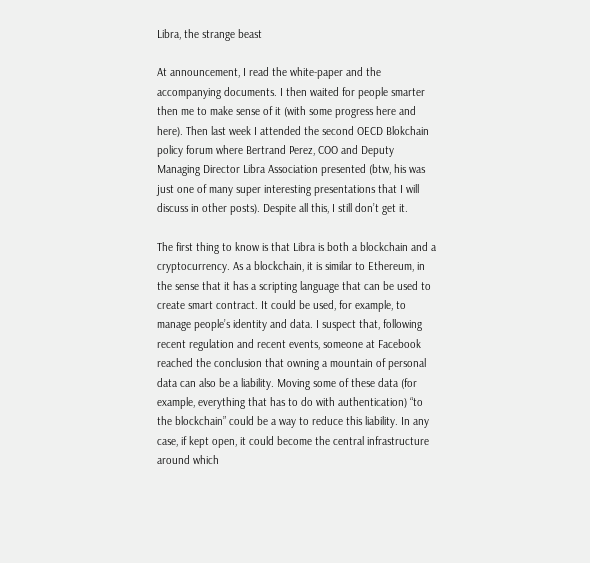Libra, the strange beast

At announcement, I read the white-paper and the accompanying documents. I then waited for people smarter then me to make sense of it (with some progress here and here). Then last week I attended the second OECD Blokchain policy forum where Bertrand Perez, COO and Deputy Managing Director Libra Association presented (btw, his was just one of many super interesting presentations that I will discuss in other posts). Despite all this, I still don’t get it.

The first thing to know is that Libra is both a blockchain and a cryptocurrency. As a blockchain, it is similar to Ethereum, in the sense that it has a scripting language that can be used to create smart contract. It could be used, for example, to manage people’s identity and data. I suspect that, following recent regulation and recent events, someone at Facebook reached the conclusion that owning a mountain of personal data can also be a liability. Moving some of these data (for example, everything that has to do with authentication) “to the blockchain” could be a way to reduce this liability. In any case, if kept open, it could become the central infrastructure around which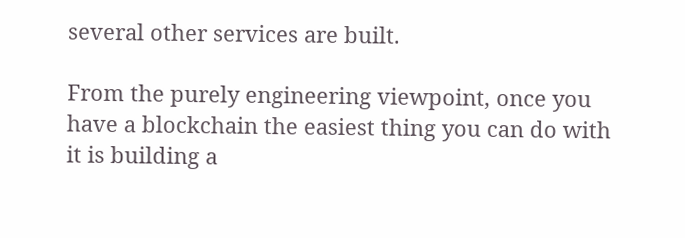several other services are built.

From the purely engineering viewpoint, once you have a blockchain the easiest thing you can do with it is building a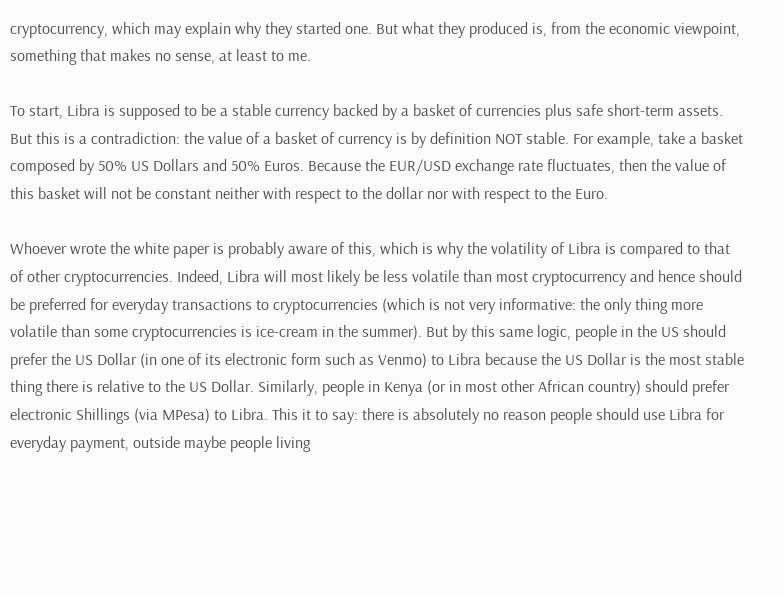cryptocurrency, which may explain why they started one. But what they produced is, from the economic viewpoint, something that makes no sense, at least to me.

To start, Libra is supposed to be a stable currency backed by a basket of currencies plus safe short-term assets. But this is a contradiction: the value of a basket of currency is by definition NOT stable. For example, take a basket composed by 50% US Dollars and 50% Euros. Because the EUR/USD exchange rate fluctuates, then the value of this basket will not be constant neither with respect to the dollar nor with respect to the Euro.

Whoever wrote the white paper is probably aware of this, which is why the volatility of Libra is compared to that of other cryptocurrencies. Indeed, Libra will most likely be less volatile than most cryptocurrency and hence should be preferred for everyday transactions to cryptocurrencies (which is not very informative: the only thing more volatile than some cryptocurrencies is ice-cream in the summer). But by this same logic, people in the US should prefer the US Dollar (in one of its electronic form such as Venmo) to Libra because the US Dollar is the most stable thing there is relative to the US Dollar. Similarly, people in Kenya (or in most other African country) should prefer electronic Shillings (via MPesa) to Libra. This it to say: there is absolutely no reason people should use Libra for everyday payment, outside maybe people living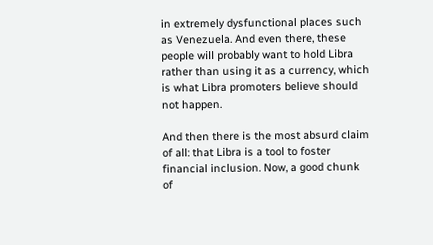in extremely dysfunctional places such as Venezuela. And even there, these people will probably want to hold Libra rather than using it as a currency, which is what Libra promoters believe should not happen.

And then there is the most absurd claim of all: that Libra is a tool to foster financial inclusion. Now, a good chunk of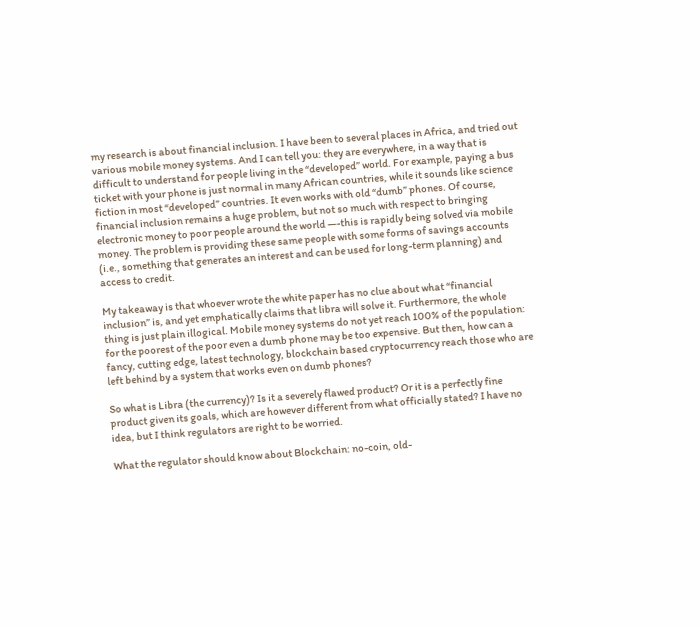my research is about financial inclusion. I have been to several places in Africa, and tried out various mobile money systems. And I can tell you: they are everywhere, in a way that is difficult to understand for people living in the “developed” world. For example, paying a bus ticket with your phone is just normal in many African countries, while it sounds like science fiction in most “developed” countries. It even works with old “dumb” phones. Of course, financial inclusion remains a huge problem, but not so much with respect to bringing electronic money to poor people around the world —-this is rapidly being solved via mobile money. The problem is providing these same people with some forms of savings accounts (i.e., something that generates an interest and can be used for long-term planning) and access to credit.

My takeaway is that whoever wrote the white paper has no clue about what “financial inclusion” is, and yet emphatically claims that libra will solve it. Furthermore, the whole thing is just plain illogical. Mobile money systems do not yet reach 100% of the population: for the poorest of the poor even a dumb phone may be too expensive. But then, how can a fancy, cutting edge, latest technology, blockchain based cryptocurrency reach those who are left behind by a system that works even on dumb phones?

So what is Libra (the currency)? Is it a severely flawed product? Or it is a perfectly fine product given its goals, which are however different from what officially stated? I have no idea, but I think regulators are right to be worried.

What the regulator should know about Blockchain: no-coin, old-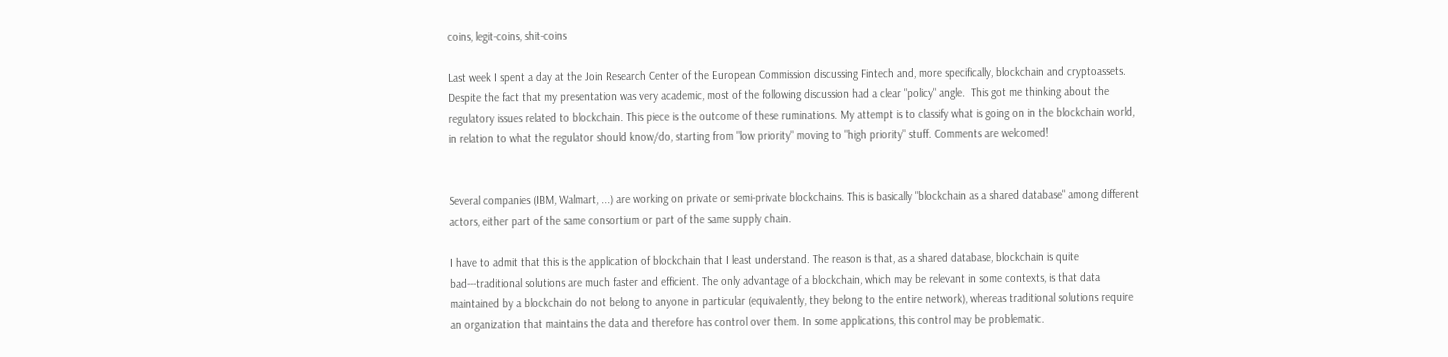coins, legit-coins, shit-coins

Last week I spent a day at the Join Research Center of the European Commission discussing Fintech and, more specifically, blockchain and cryptoassets. Despite the fact that my presentation was very academic, most of the following discussion had a clear "policy" angle.  This got me thinking about the regulatory issues related to blockchain. This piece is the outcome of these ruminations. My attempt is to classify what is going on in the blockchain world, in relation to what the regulator should know/do, starting from "low priority" moving to "high priority" stuff. Comments are welcomed!


Several companies (IBM, Walmart, ...) are working on private or semi-private blockchains. This is basically "blockchain as a shared database" among different actors, either part of the same consortium or part of the same supply chain.

I have to admit that this is the application of blockchain that I least understand. The reason is that, as a shared database, blockchain is quite bad---traditional solutions are much faster and efficient. The only advantage of a blockchain, which may be relevant in some contexts, is that data maintained by a blockchain do not belong to anyone in particular (equivalently, they belong to the entire network), whereas traditional solutions require an organization that maintains the data and therefore has control over them. In some applications, this control may be problematic.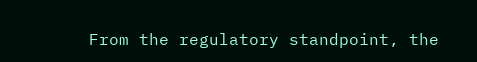From the regulatory standpoint, the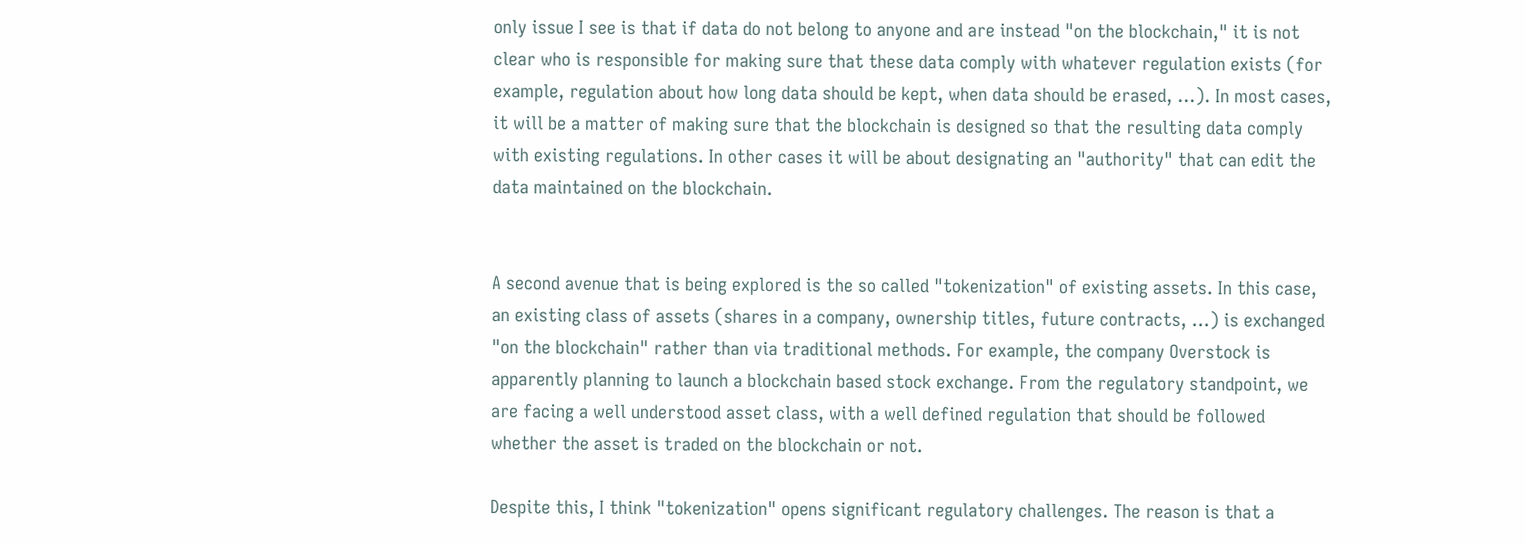only issue I see is that if data do not belong to anyone and are instead "on the blockchain," it is not clear who is responsible for making sure that these data comply with whatever regulation exists (for example, regulation about how long data should be kept, when data should be erased, ...). In most cases, it will be a matter of making sure that the blockchain is designed so that the resulting data comply with existing regulations. In other cases it will be about designating an "authority" that can edit the data maintained on the blockchain.


A second avenue that is being explored is the so called "tokenization" of existing assets. In this case, an existing class of assets (shares in a company, ownership titles, future contracts, ...) is exchanged "on the blockchain" rather than via traditional methods. For example, the company Overstock is apparently planning to launch a blockchain based stock exchange. From the regulatory standpoint, we are facing a well understood asset class, with a well defined regulation that should be followed whether the asset is traded on the blockchain or not.

Despite this, I think "tokenization" opens significant regulatory challenges. The reason is that a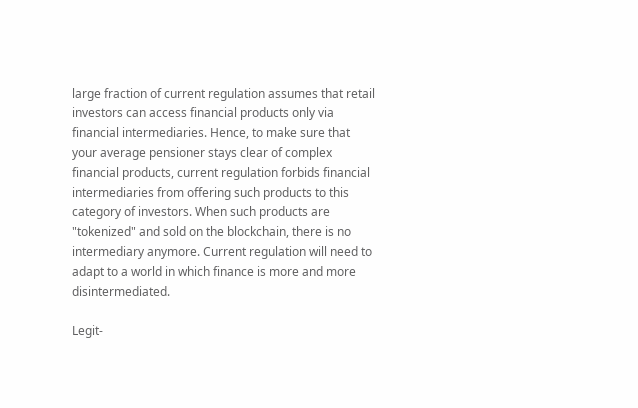large fraction of current regulation assumes that retail investors can access financial products only via financial intermediaries. Hence, to make sure that your average pensioner stays clear of complex financial products, current regulation forbids financial intermediaries from offering such products to this category of investors. When such products are "tokenized" and sold on the blockchain, there is no intermediary anymore. Current regulation will need to adapt to a world in which finance is more and more disintermediated.

Legit-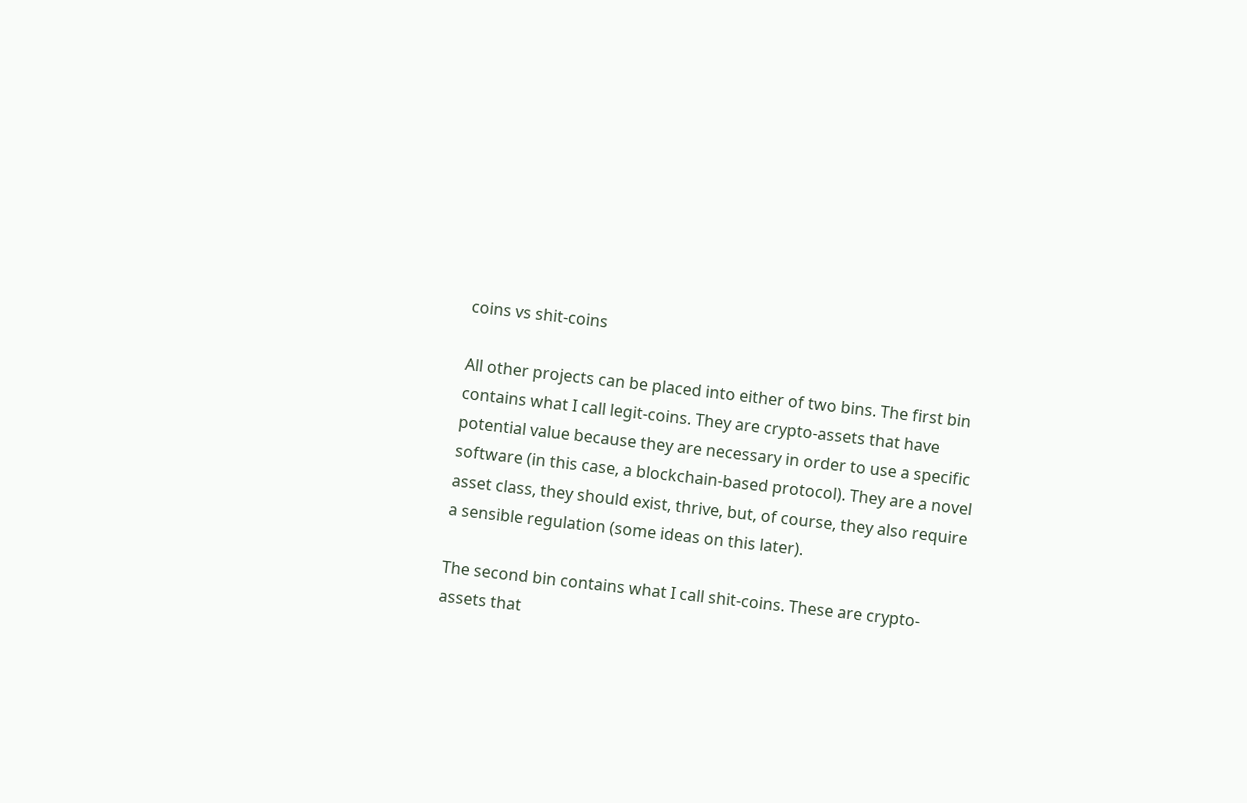coins vs shit-coins

All other projects can be placed into either of two bins. The first bin contains what I call legit-coins. They are crypto-assets that have potential value because they are necessary in order to use a specific software (in this case, a blockchain-based protocol). They are a novel asset class, they should exist, thrive, but, of course, they also require a sensible regulation (some ideas on this later).

The second bin contains what I call shit-coins. These are crypto-assets that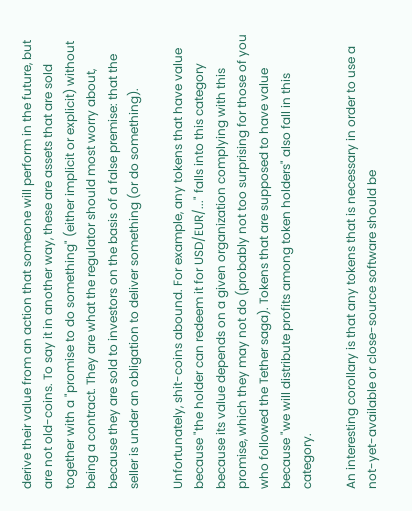derive their value from an action that someone will perform in the future, but are not old-coins. To say it in another way, these are assets that are sold together with a "promise to do something" (either implicit or explicit) without being a contract. They are what the regulator should most worry about, because they are sold to investors on the basis of a false premise: that the seller is under an obligation to deliver something (or do something).

Unfortunately, shit-coins abound. For example, any tokens that have value because "the holder can redeem it for USD/EUR/..." falls into this category because its value depends on a given organization complying with this promise, which they may not do (probably not too surprising for those of you who followed the Tether saga). Tokens that are supposed to have value because "we will distribute profits among token holders" also fall in this category.

An interesting corollary is that any tokens that is necessary in order to use a not-yet-available or close-source software should be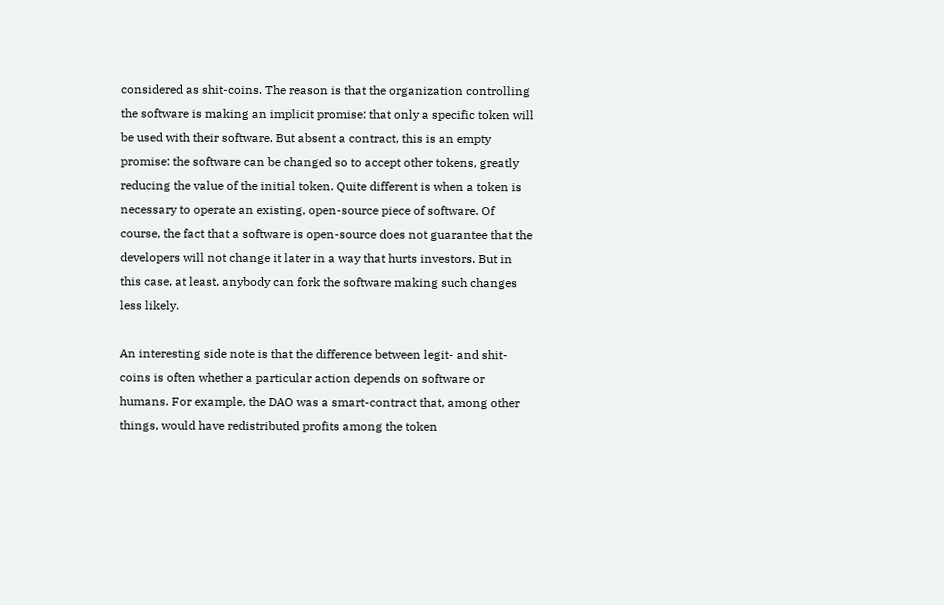considered as shit-coins. The reason is that the organization controlling the software is making an implicit promise: that only a specific token will be used with their software. But absent a contract, this is an empty promise: the software can be changed so to accept other tokens, greatly reducing the value of the initial token. Quite different is when a token is necessary to operate an existing, open-source piece of software. Of course, the fact that a software is open-source does not guarantee that the developers will not change it later in a way that hurts investors. But in this case, at least, anybody can fork the software making such changes less likely.

An interesting side note is that the difference between legit- and shit-coins is often whether a particular action depends on software or humans. For example, the DAO was a smart-contract that, among other things, would have redistributed profits among the token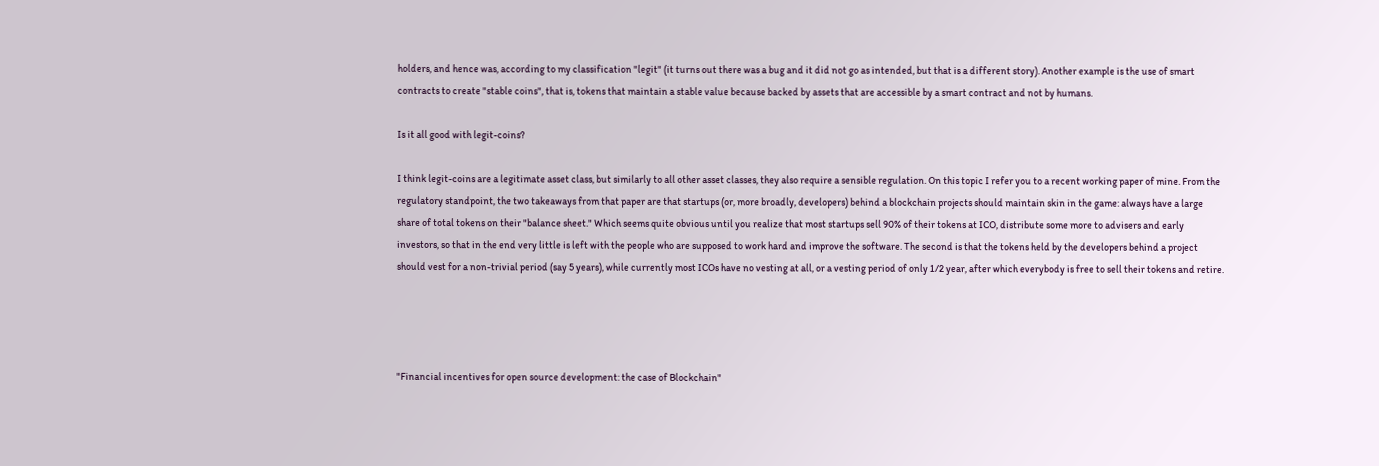holders, and hence was, according to my classification "legit" (it turns out there was a bug and it did not go as intended, but that is a different story). Another example is the use of smart contracts to create "stable coins", that is, tokens that maintain a stable value because backed by assets that are accessible by a smart contract and not by humans.

Is it all good with legit-coins?

I think legit-coins are a legitimate asset class, but similarly to all other asset classes, they also require a sensible regulation. On this topic I refer you to a recent working paper of mine. From the regulatory standpoint, the two takeaways from that paper are that startups (or, more broadly, developers) behind a blockchain projects should maintain skin in the game: always have a large share of total tokens on their "balance sheet." Which seems quite obvious until you realize that most startups sell 90% of their tokens at ICO, distribute some more to advisers and early investors, so that in the end very little is left with the people who are supposed to work hard and improve the software. The second is that the tokens held by the developers behind a project should vest for a non-trivial period (say 5 years), while currently most ICOs have no vesting at all, or a vesting period of only 1/2 year, after which everybody is free to sell their tokens and retire.




"Financial incentives for open source development: the case of Blockchain"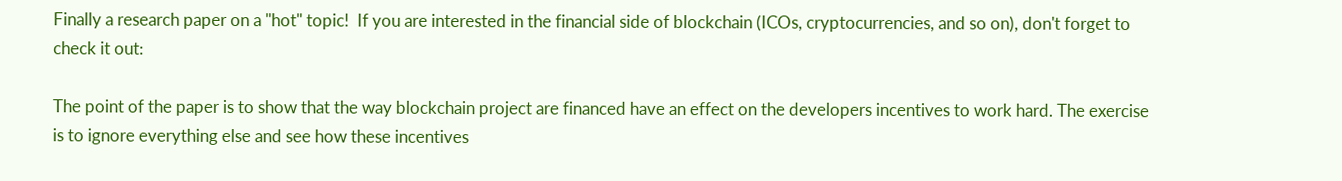Finally a research paper on a "hot" topic!  If you are interested in the financial side of blockchain (ICOs, cryptocurrencies, and so on), don't forget to check it out:

The point of the paper is to show that the way blockchain project are financed have an effect on the developers incentives to work hard. The exercise is to ignore everything else and see how these incentives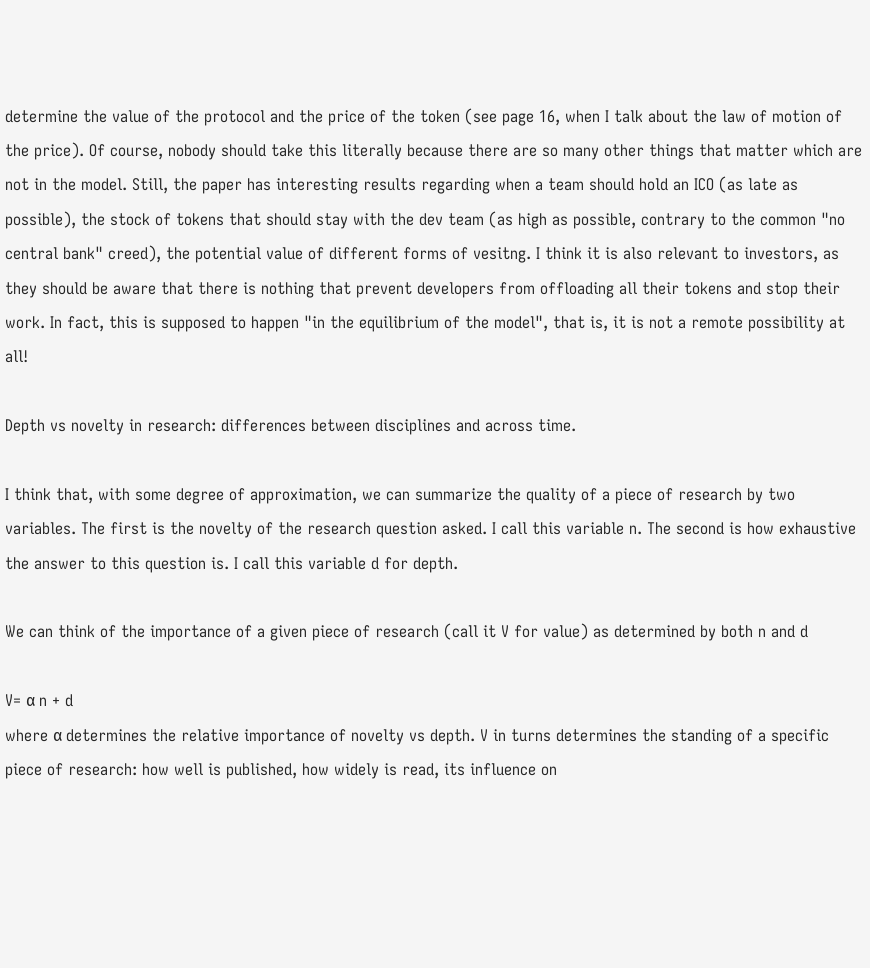determine the value of the protocol and the price of the token (see page 16, when I talk about the law of motion of the price). Of course, nobody should take this literally because there are so many other things that matter which are not in the model. Still, the paper has interesting results regarding when a team should hold an ICO (as late as possible), the stock of tokens that should stay with the dev team (as high as possible, contrary to the common "no central bank" creed), the potential value of different forms of vesitng. I think it is also relevant to investors, as they should be aware that there is nothing that prevent developers from offloading all their tokens and stop their work. In fact, this is supposed to happen "in the equilibrium of the model", that is, it is not a remote possibility at all!

Depth vs novelty in research: differences between disciplines and across time.

I think that, with some degree of approximation, we can summarize the quality of a piece of research by two variables. The first is the novelty of the research question asked. I call this variable n. The second is how exhaustive the answer to this question is. I call this variable d for depth.

We can think of the importance of a given piece of research (call it V for value) as determined by both n and d

V= α n + d
where α determines the relative importance of novelty vs depth. V in turns determines the standing of a specific piece of research: how well is published, how widely is read, its influence on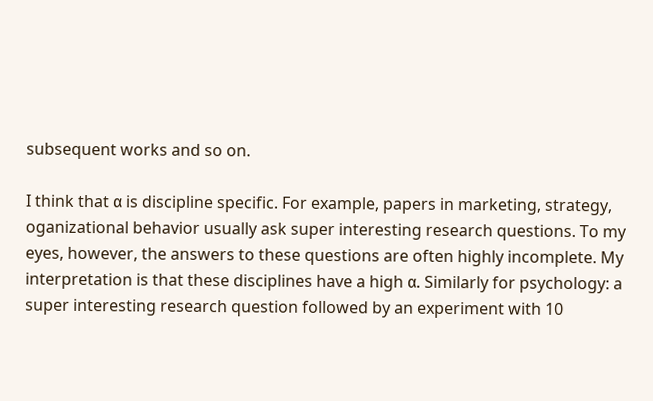subsequent works and so on.

I think that α is discipline specific. For example, papers in marketing, strategy, oganizational behavior usually ask super interesting research questions. To my eyes, however, the answers to these questions are often highly incomplete. My interpretation is that these disciplines have a high α. Similarly for psychology: a super interesting research question followed by an experiment with 10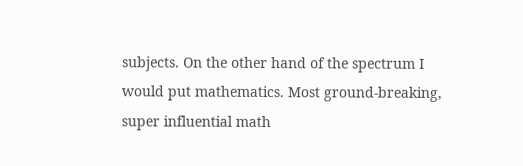subjects. On the other hand of the spectrum I would put mathematics. Most ground-breaking, super influential math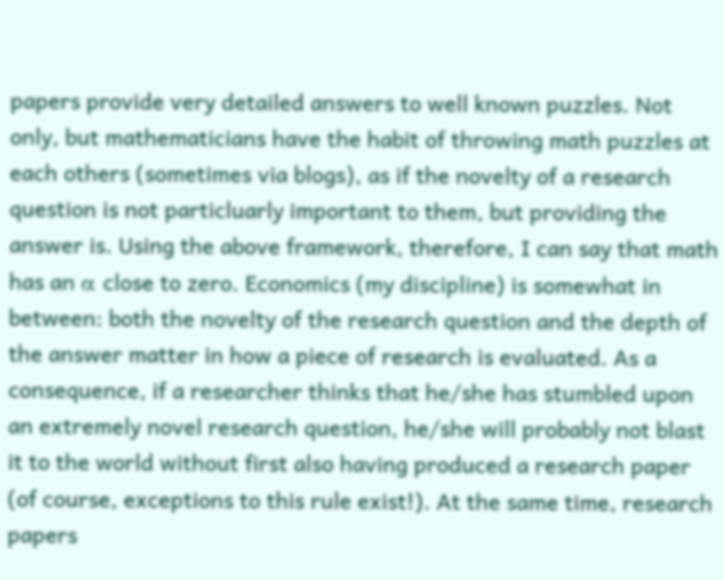papers provide very detailed answers to well known puzzles. Not only, but mathematicians have the habit of throwing math puzzles at each others (sometimes via blogs), as if the novelty of a research question is not particluarly important to them, but providing the answer is. Using the above framework, therefore, I can say that math has an α close to zero. Economics (my discipline) is somewhat in between: both the novelty of the research question and the depth of the answer matter in how a piece of research is evaluated. As a consequence, if a researcher thinks that he/she has stumbled upon an extremely novel research question, he/she will probably not blast it to the world without first also having produced a research paper (of course, exceptions to this rule exist!). At the same time, research papers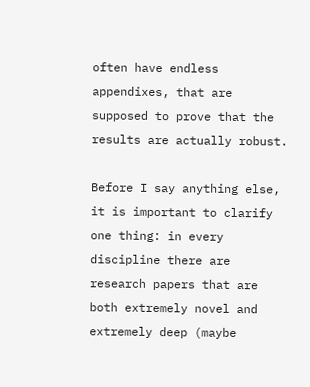often have endless appendixes, that are supposed to prove that the results are actually robust.

Before I say anything else, it is important to clarify one thing: in every discipline there are research papers that are both extremely novel and extremely deep (maybe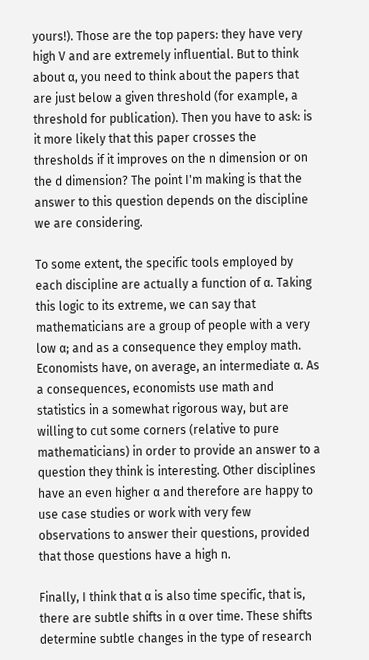yours!). Those are the top papers: they have very high V and are extremely influential. But to think about α, you need to think about the papers that are just below a given threshold (for example, a threshold for publication). Then you have to ask: is it more likely that this paper crosses the thresholds if it improves on the n dimension or on the d dimension? The point I'm making is that the answer to this question depends on the discipline we are considering.

To some extent, the specific tools employed by each discipline are actually a function of α. Taking this logic to its extreme, we can say that mathematicians are a group of people with a very low α; and as a consequence they employ math. Economists have, on average, an intermediate α. As a consequences, economists use math and statistics in a somewhat rigorous way, but are willing to cut some corners (relative to pure mathematicians) in order to provide an answer to a question they think is interesting. Other disciplines have an even higher α and therefore are happy to use case studies or work with very few observations to answer their questions, provided that those questions have a high n.

Finally, I think that α is also time specific, that is, there are subtle shifts in α over time. These shifts determine subtle changes in the type of research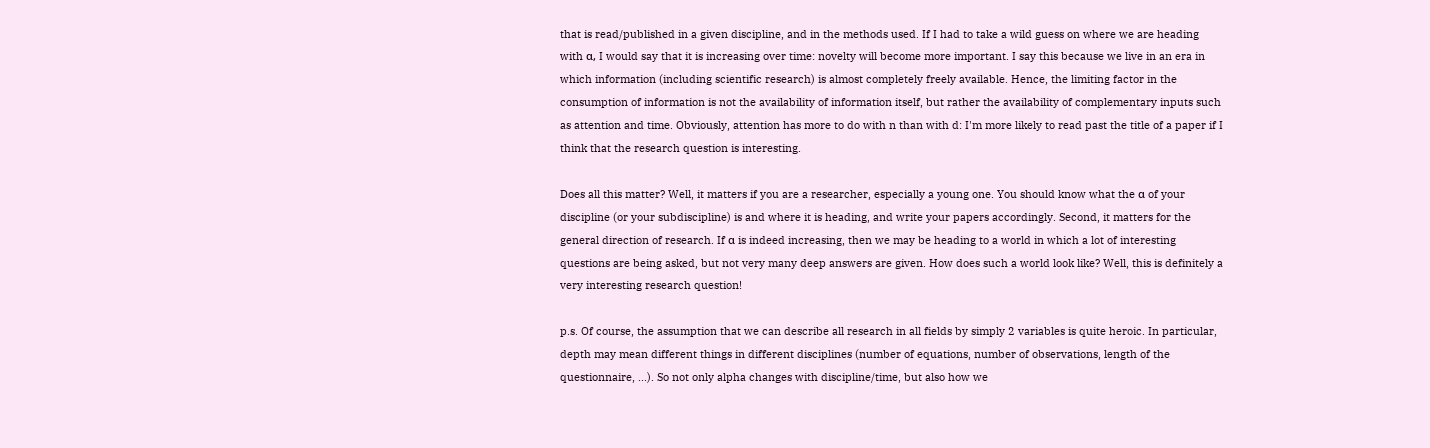that is read/published in a given discipline, and in the methods used. If I had to take a wild guess on where we are heading with α, I would say that it is increasing over time: novelty will become more important. I say this because we live in an era in which information (including scientific research) is almost completely freely available. Hence, the limiting factor in the consumption of information is not the availability of information itself, but rather the availability of complementary inputs such as attention and time. Obviously, attention has more to do with n than with d: I'm more likely to read past the title of a paper if I think that the research question is interesting.

Does all this matter? Well, it matters if you are a researcher, especially a young one. You should know what the α of your discipline (or your subdiscipline) is and where it is heading, and write your papers accordingly. Second, it matters for the general direction of research. If α is indeed increasing, then we may be heading to a world in which a lot of interesting questions are being asked, but not very many deep answers are given. How does such a world look like? Well, this is definitely a very interesting research question!

p.s. Of course, the assumption that we can describe all research in all fields by simply 2 variables is quite heroic. In particular, depth may mean different things in different disciplines (number of equations, number of observations, length of the questionnaire, ...). So not only alpha changes with discipline/time, but also how we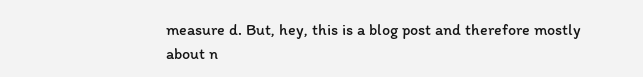measure d. But, hey, this is a blog post and therefore mostly about n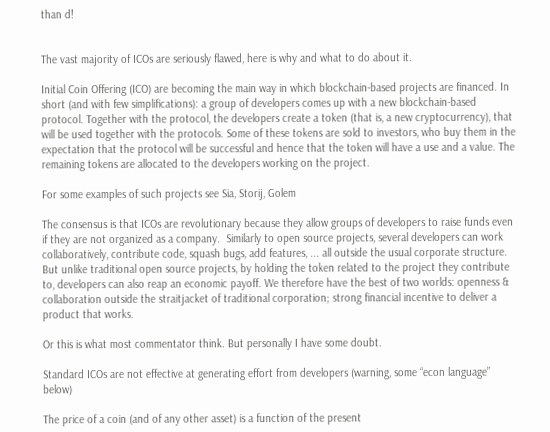than d!


The vast majority of ICOs are seriously flawed, here is why and what to do about it.

Initial Coin Offering (ICO) are becoming the main way in which blockchain-based projects are financed. In short (and with few simplifications): a group of developers comes up with a new blockchain-based protocol. Together with the protocol, the developers create a token (that is, a new cryptocurrency), that will be used together with the protocols. Some of these tokens are sold to investors, who buy them in the expectation that the protocol will be successful and hence that the token will have a use and a value. The remaining tokens are allocated to the developers working on the project.

For some examples of such projects see Sia, Storij, Golem

The consensus is that ICOs are revolutionary because they allow groups of developers to raise funds even if they are not organized as a company.  Similarly to open source projects, several developers can work collaboratively, contribute code, squash bugs, add features, ... all outside the usual corporate structure. But unlike traditional open source projects, by holding the token related to the project they contribute to, developers can also reap an economic payoff. We therefore have the best of two worlds: openness & collaboration outside the straitjacket of traditional corporation; strong financial incentive to deliver a product that works.

Or this is what most commentator think. But personally I have some doubt.

Standard ICOs are not effective at generating effort from developers (warning, some “econ language” below)

The price of a coin (and of any other asset) is a function of the present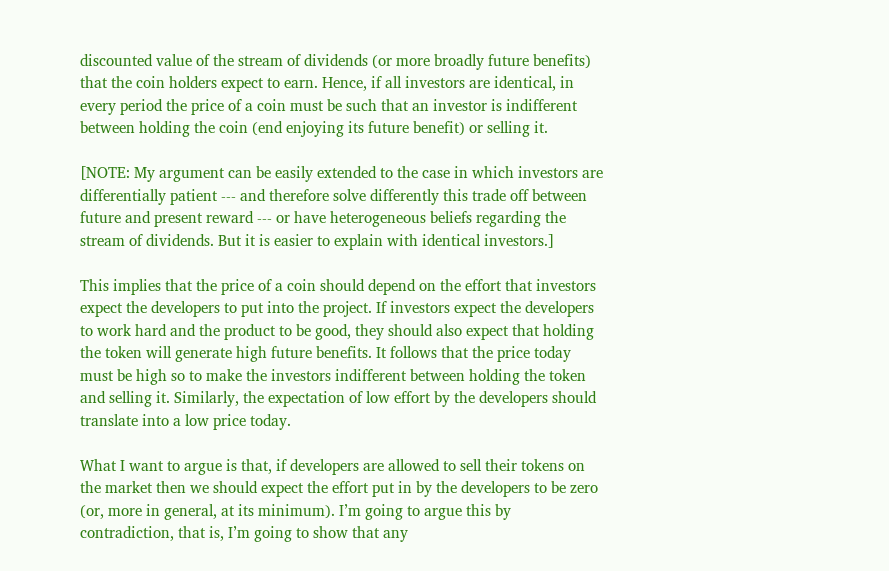discounted value of the stream of dividends (or more broadly future benefits) that the coin holders expect to earn. Hence, if all investors are identical, in every period the price of a coin must be such that an investor is indifferent between holding the coin (end enjoying its future benefit) or selling it.

[NOTE: My argument can be easily extended to the case in which investors are differentially patient --- and therefore solve differently this trade off between future and present reward --- or have heterogeneous beliefs regarding the stream of dividends. But it is easier to explain with identical investors.]

This implies that the price of a coin should depend on the effort that investors expect the developers to put into the project. If investors expect the developers to work hard and the product to be good, they should also expect that holding the token will generate high future benefits. It follows that the price today must be high so to make the investors indifferent between holding the token and selling it. Similarly, the expectation of low effort by the developers should translate into a low price today.

What I want to argue is that, if developers are allowed to sell their tokens on the market then we should expect the effort put in by the developers to be zero (or, more in general, at its minimum). I’m going to argue this by contradiction, that is, I’m going to show that any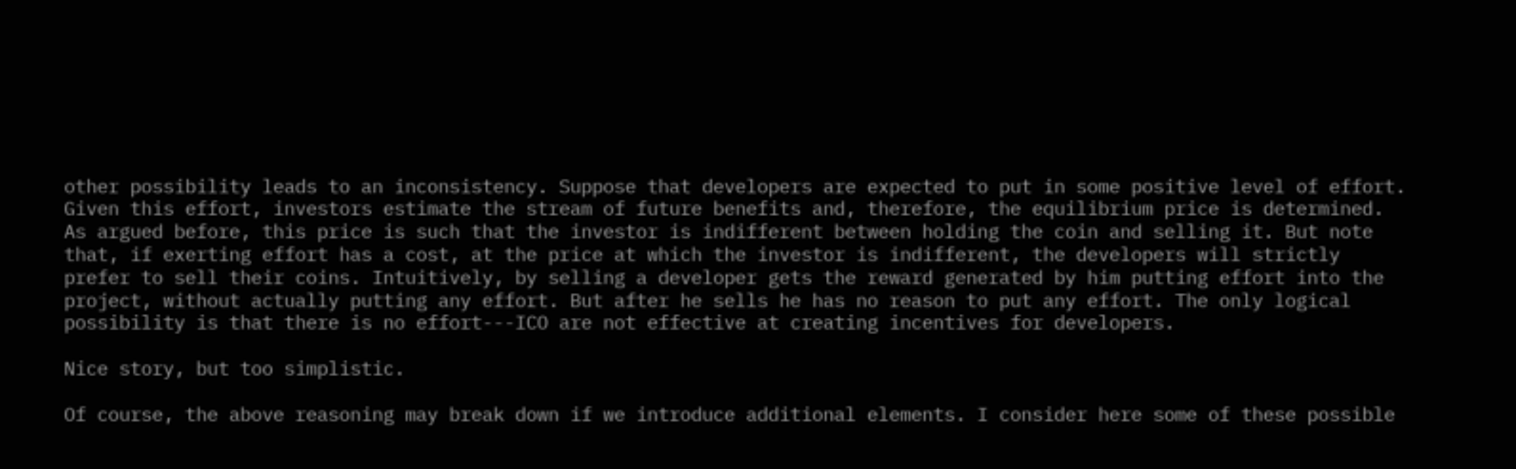other possibility leads to an inconsistency. Suppose that developers are expected to put in some positive level of effort. Given this effort, investors estimate the stream of future benefits and, therefore, the equilibrium price is determined. As argued before, this price is such that the investor is indifferent between holding the coin and selling it. But note that, if exerting effort has a cost, at the price at which the investor is indifferent, the developers will strictly prefer to sell their coins. Intuitively, by selling a developer gets the reward generated by him putting effort into the project, without actually putting any effort. But after he sells he has no reason to put any effort. The only logical possibility is that there is no effort---ICO are not effective at creating incentives for developers.

Nice story, but too simplistic.

Of course, the above reasoning may break down if we introduce additional elements. I consider here some of these possible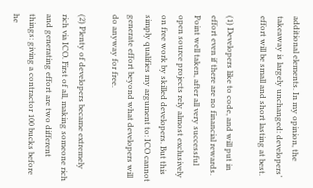additional elements. In my opinion, the takeaway is largely unchanged: developers’ effort will be small and short lasting at best.

(1) Developers like to code, and will put in effort even if there are no financial rewards. Point well taken, after all very successful open source projects rely almost exclusively on free work by skilled developers. But this simply qualifies my argument to: ICO cannot generate effort beyond what developers will do anyway for free.

(2) Plenty of developers became extremely rich via ICO. First of all, making someone rich and generating effort are two different things: giving a contractor 100 bucks before he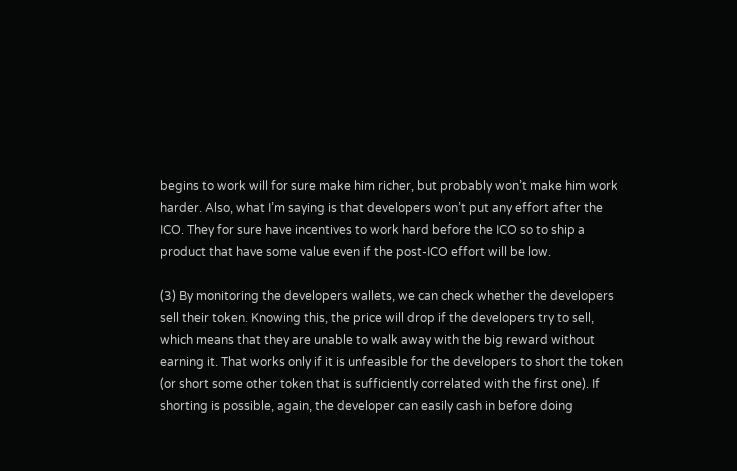begins to work will for sure make him richer, but probably won’t make him work harder. Also, what I’m saying is that developers won’t put any effort after the ICO. They for sure have incentives to work hard before the ICO so to ship a product that have some value even if the post-ICO effort will be low.

(3) By monitoring the developers wallets, we can check whether the developers sell their token. Knowing this, the price will drop if the developers try to sell, which means that they are unable to walk away with the big reward without earning it. That works only if it is unfeasible for the developers to short the token (or short some other token that is sufficiently correlated with the first one). If shorting is possible, again, the developer can easily cash in before doing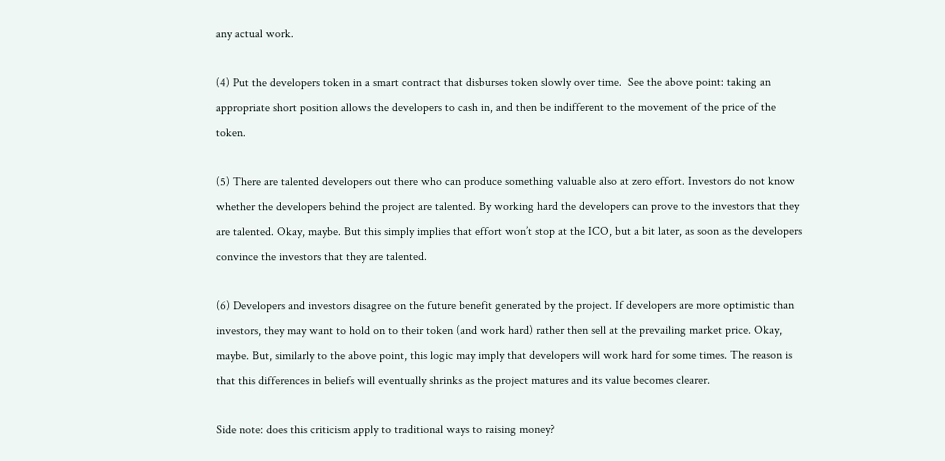any actual work.

(4) Put the developers token in a smart contract that disburses token slowly over time.  See the above point: taking an appropriate short position allows the developers to cash in, and then be indifferent to the movement of the price of the token.

(5) There are talented developers out there who can produce something valuable also at zero effort. Investors do not know whether the developers behind the project are talented. By working hard the developers can prove to the investors that they are talented. Okay, maybe. But this simply implies that effort won’t stop at the ICO, but a bit later, as soon as the developers convince the investors that they are talented.

(6) Developers and investors disagree on the future benefit generated by the project. If developers are more optimistic than investors, they may want to hold on to their token (and work hard) rather then sell at the prevailing market price. Okay, maybe. But, similarly to the above point, this logic may imply that developers will work hard for some times. The reason is that this differences in beliefs will eventually shrinks as the project matures and its value becomes clearer.

Side note: does this criticism apply to traditional ways to raising money?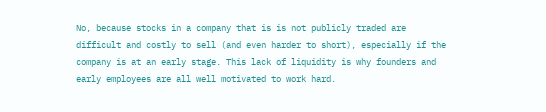No, because stocks in a company that is is not publicly traded are difficult and costly to sell (and even harder to short), especially if the company is at an early stage. This lack of liquidity is why founders and early employees are all well motivated to work hard.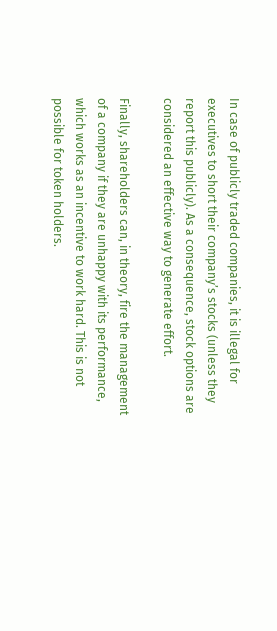In case of publicly traded companies, it is illegal for executives to short their company’s stocks (unless they report this publicly). As a consequence, stock options are considered an effective way to generate effort.

Finally, shareholders can, in theory, fire the management of a company if they are unhappy with its performance, which works as an incentive to work hard. This is not possible for token holders.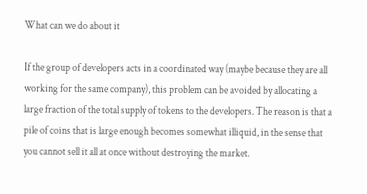What can we do about it

If the group of developers acts in a coordinated way (maybe because they are all working for the same company), this problem can be avoided by allocating a large fraction of the total supply of tokens to the developers. The reason is that a pile of coins that is large enough becomes somewhat illiquid, in the sense that you cannot sell it all at once without destroying the market.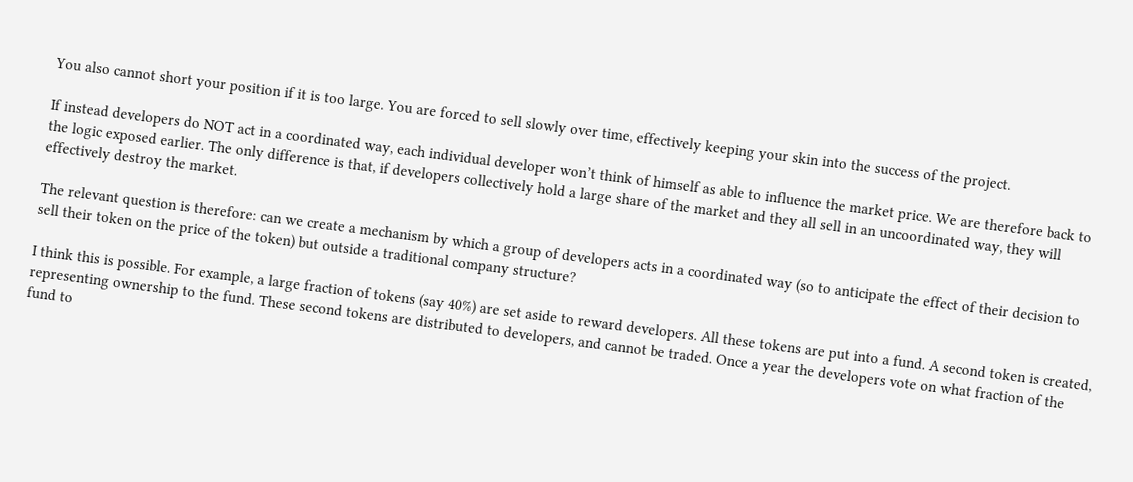You also cannot short your position if it is too large. You are forced to sell slowly over time, effectively keeping your skin into the success of the project.

If instead developers do NOT act in a coordinated way, each individual developer won’t think of himself as able to influence the market price. We are therefore back to the logic exposed earlier. The only difference is that, if developers collectively hold a large share of the market and they all sell in an uncoordinated way, they will effectively destroy the market.

The relevant question is therefore: can we create a mechanism by which a group of developers acts in a coordinated way (so to anticipate the effect of their decision to sell their token on the price of the token) but outside a traditional company structure?

I think this is possible. For example, a large fraction of tokens (say 40%) are set aside to reward developers. All these tokens are put into a fund. A second token is created, representing ownership to the fund. These second tokens are distributed to developers, and cannot be traded. Once a year the developers vote on what fraction of the fund to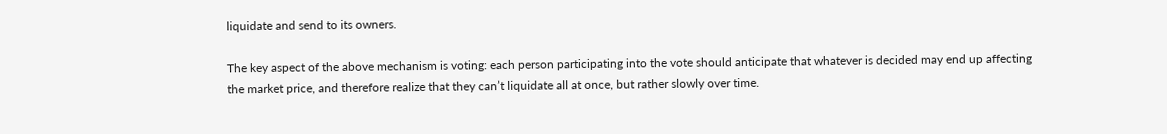liquidate and send to its owners.

The key aspect of the above mechanism is voting: each person participating into the vote should anticipate that whatever is decided may end up affecting the market price, and therefore realize that they can’t liquidate all at once, but rather slowly over time.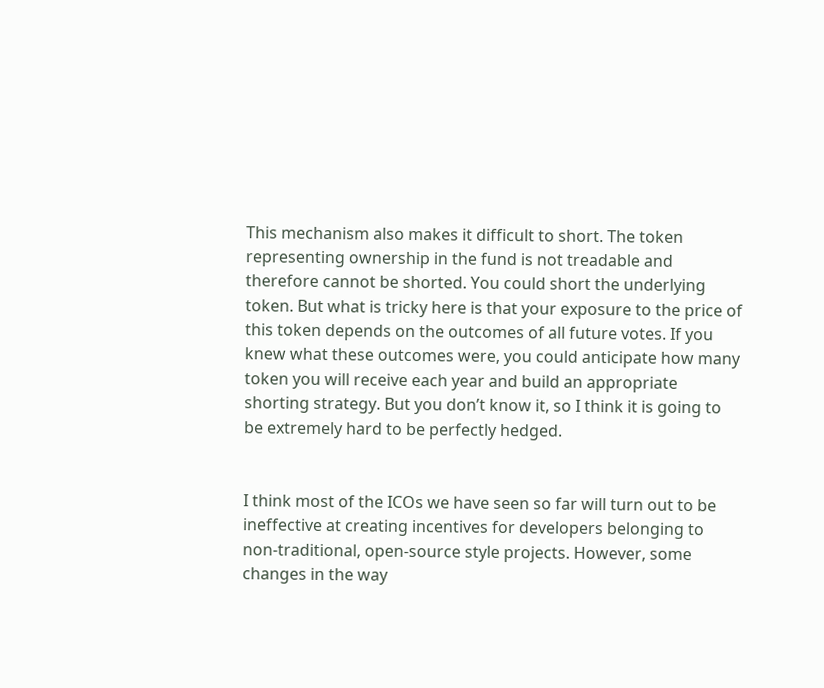This mechanism also makes it difficult to short. The token representing ownership in the fund is not treadable and therefore cannot be shorted. You could short the underlying token. But what is tricky here is that your exposure to the price of this token depends on the outcomes of all future votes. If you knew what these outcomes were, you could anticipate how many token you will receive each year and build an appropriate shorting strategy. But you don’t know it, so I think it is going to be extremely hard to be perfectly hedged.


I think most of the ICOs we have seen so far will turn out to be ineffective at creating incentives for developers belonging to non-traditional, open-source style projects. However, some changes in the way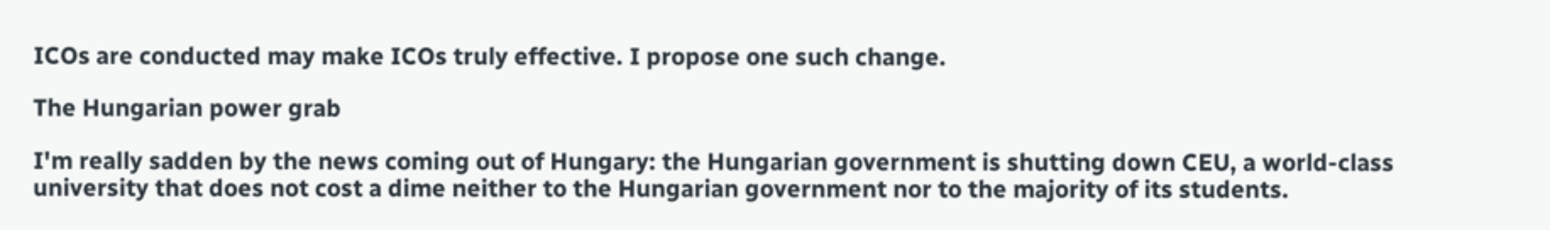ICOs are conducted may make ICOs truly effective. I propose one such change.

The Hungarian power grab

I'm really sadden by the news coming out of Hungary: the Hungarian government is shutting down CEU, a world-class university that does not cost a dime neither to the Hungarian government nor to the majority of its students.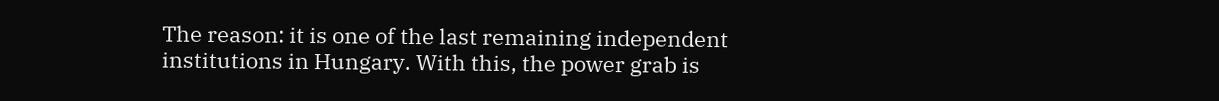The reason: it is one of the last remaining independent institutions in Hungary. With this, the power grab is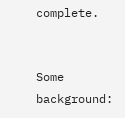complete.


Some background: